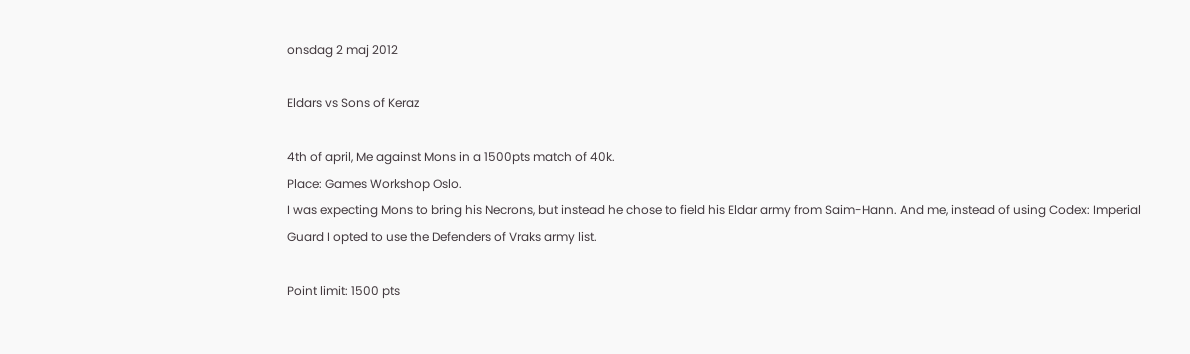onsdag 2 maj 2012

Eldars vs Sons of Keraz

4th of april, Me against Mons in a 1500pts match of 40k.
Place: Games Workshop Oslo.
I was expecting Mons to bring his Necrons, but instead he chose to field his Eldar army from Saim-Hann. And me, instead of using Codex: Imperial Guard I opted to use the Defenders of Vraks army list.

Point limit: 1500 pts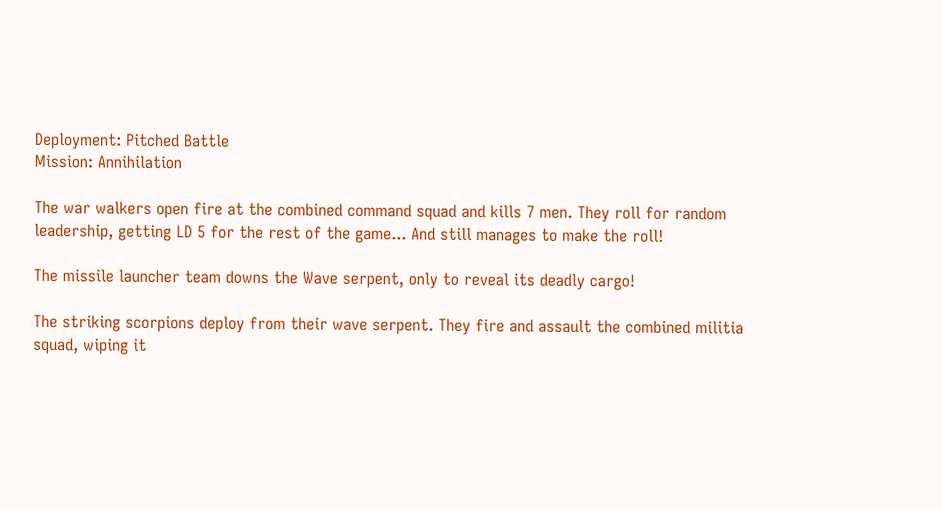Deployment: Pitched Battle
Mission: Annihilation

The war walkers open fire at the combined command squad and kills 7 men. They roll for random leadership, getting LD 5 for the rest of the game... And still manages to make the roll!

The missile launcher team downs the Wave serpent, only to reveal its deadly cargo!

The striking scorpions deploy from their wave serpent. They fire and assault the combined militia squad, wiping it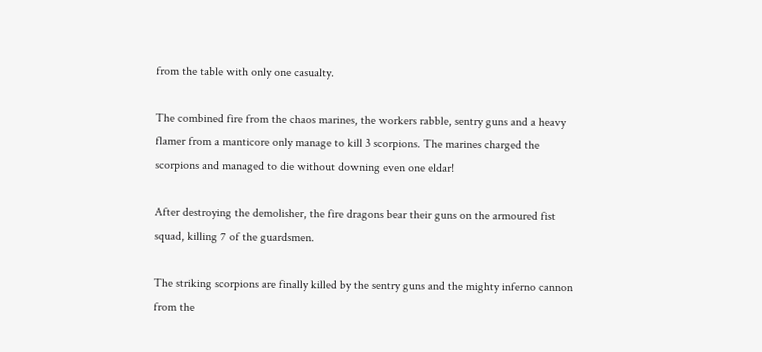from the table with only one casualty.

The combined fire from the chaos marines, the workers rabble, sentry guns and a heavy flamer from a manticore only manage to kill 3 scorpions. The marines charged the scorpions and managed to die without downing even one eldar!

After destroying the demolisher, the fire dragons bear their guns on the armoured fist squad, killing 7 of the guardsmen.

The striking scorpions are finally killed by the sentry guns and the mighty inferno cannon from the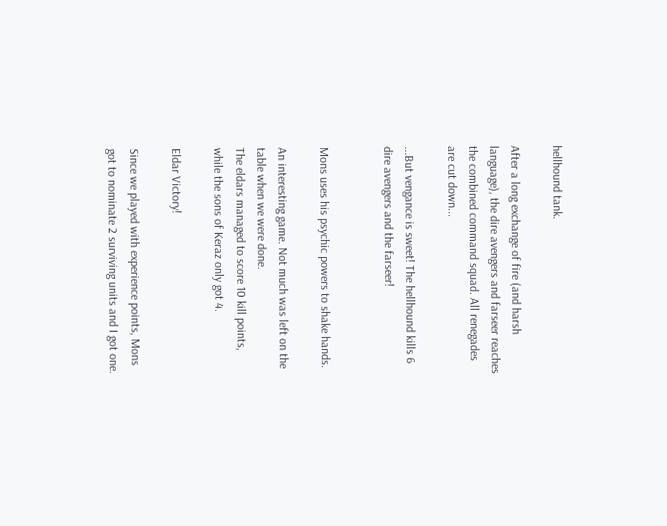hellhound tank.

After a long exchange of fire (and harsh language), the dire avengers and farseer reaches the combined command squad. All renegades are cut down...

...But vengance is sweet! The hellhound kills 6 dire avengers and the farseer!


Mons uses his psychic powers to shake hands.

An interesting game. Not much was left on the table when we were done.
The eldars managed to score 10 kill points, while the sons of Keraz only got 4.

Eldar Victory!

Since we played with experience points, Mons got to nominate 2 surviving units and I got one.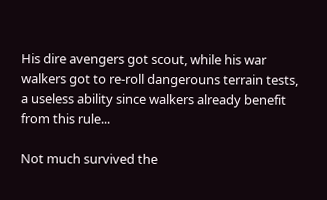His dire avengers got scout, while his war walkers got to re-roll dangerouns terrain tests, a useless ability since walkers already benefit from this rule...

Not much survived the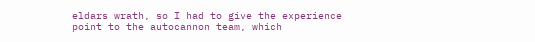eldars wrath, so I had to give the experience point to the autocannon team, which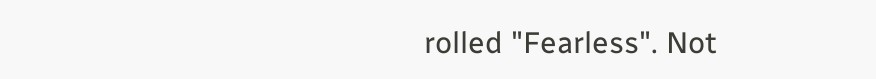rolled "Fearless". Not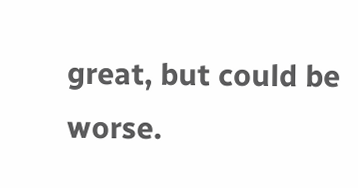great, but could be worse.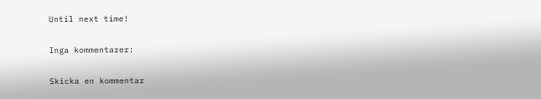Until next time!

Inga kommentarer:

Skicka en kommentar